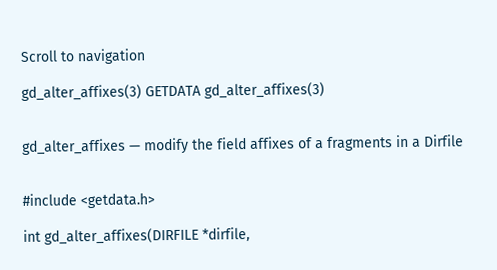Scroll to navigation

gd_alter_affixes(3) GETDATA gd_alter_affixes(3)


gd_alter_affixes — modify the field affixes of a fragments in a Dirfile


#include <getdata.h>

int gd_alter_affixes(DIRFILE *dirfile,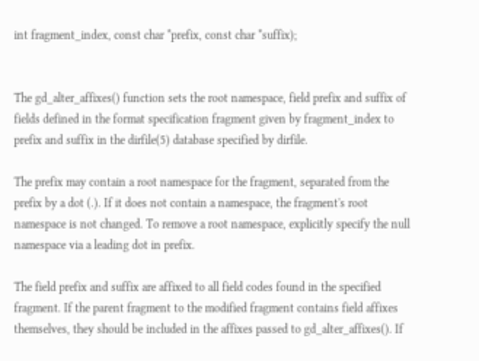int fragment_index, const char *prefix, const char *suffix);


The gd_alter_affixes() function sets the root namespace, field prefix and suffix of fields defined in the format specification fragment given by fragment_index to prefix and suffix in the dirfile(5) database specified by dirfile.

The prefix may contain a root namespace for the fragment, separated from the prefix by a dot (.). If it does not contain a namespace, the fragment's root namespace is not changed. To remove a root namespace, explicitly specify the null namespace via a leading dot in prefix.

The field prefix and suffix are affixed to all field codes found in the specified fragment. If the parent fragment to the modified fragment contains field affixes themselves, they should be included in the affixes passed to gd_alter_affixes(). If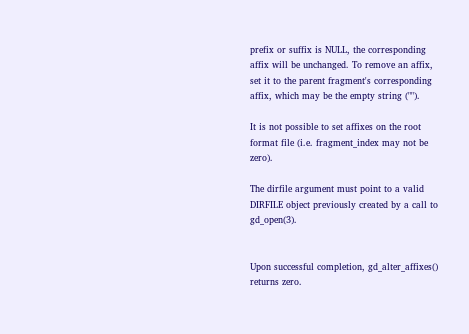prefix or suffix is NULL, the corresponding affix will be unchanged. To remove an affix, set it to the parent fragment's corresponding affix, which may be the empty string ("").

It is not possible to set affixes on the root format file (i.e. fragment_index may not be zero).

The dirfile argument must point to a valid DIRFILE object previously created by a call to gd_open(3).


Upon successful completion, gd_alter_affixes() returns zero.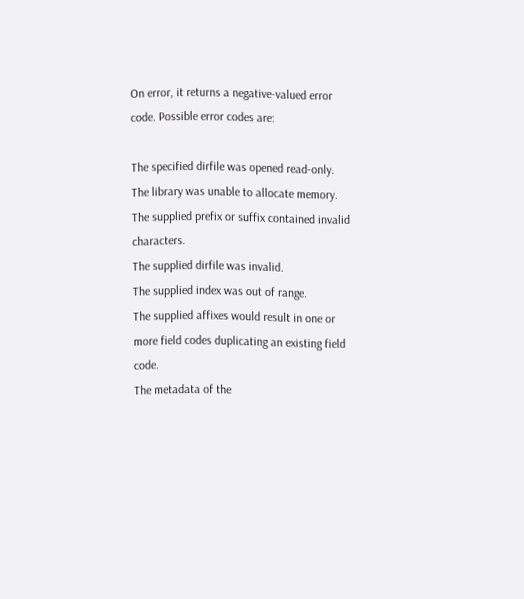On error, it returns a negative-valued error code. Possible error codes are:

The specified dirfile was opened read-only.
The library was unable to allocate memory.
The supplied prefix or suffix contained invalid characters.
The supplied dirfile was invalid.
The supplied index was out of range.
The supplied affixes would result in one or more field codes duplicating an existing field code.
The metadata of the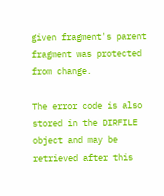given fragment's parent fragment was protected from change.

The error code is also stored in the DIRFILE object and may be retrieved after this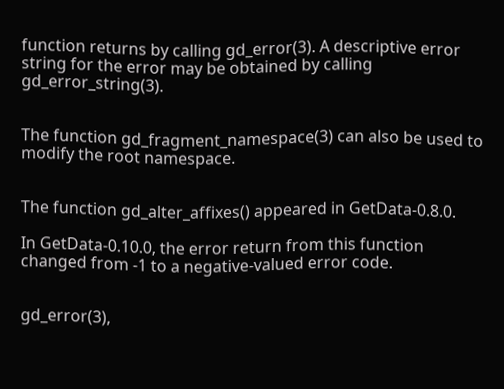function returns by calling gd_error(3). A descriptive error string for the error may be obtained by calling gd_error_string(3).


The function gd_fragment_namespace(3) can also be used to modify the root namespace.


The function gd_alter_affixes() appeared in GetData-0.8.0.

In GetData-0.10.0, the error return from this function changed from -1 to a negative-valued error code.


gd_error(3),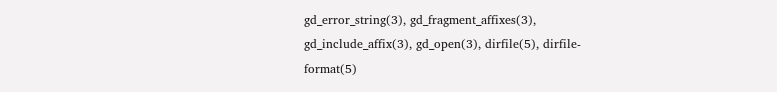gd_error_string(3), gd_fragment_affixes(3), gd_include_affix(3), gd_open(3), dirfile(5), dirfile-format(5)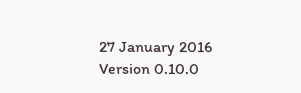27 January 2016 Version 0.10.0